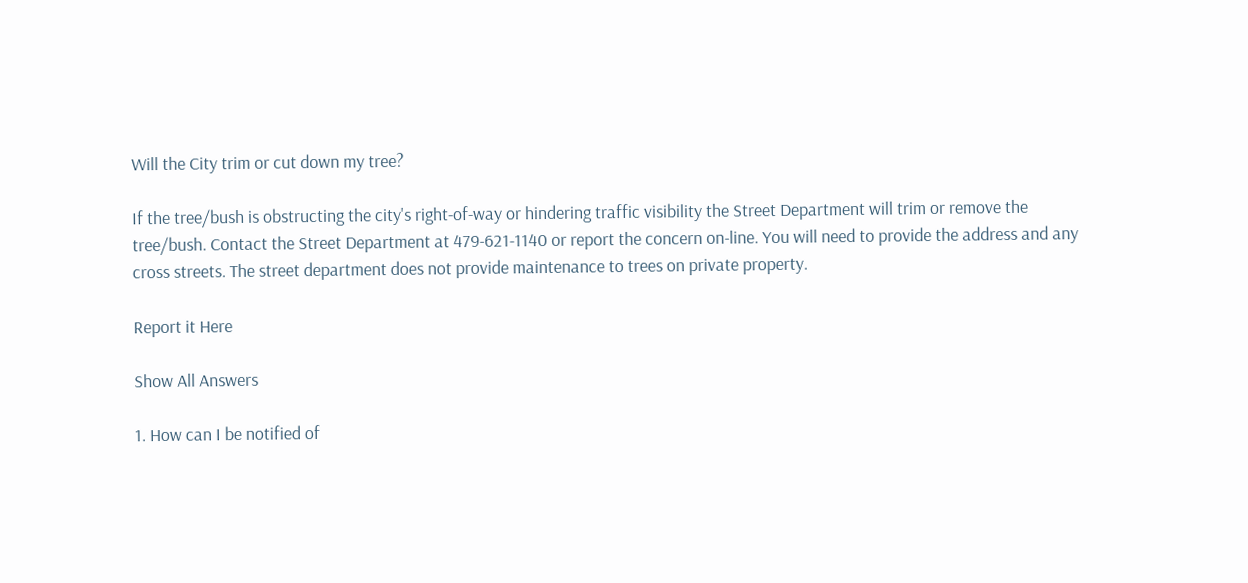Will the City trim or cut down my tree?

If the tree/bush is obstructing the city's right-of-way or hindering traffic visibility the Street Department will trim or remove the tree/bush. Contact the Street Department at 479-621-1140 or report the concern on-line. You will need to provide the address and any cross streets. The street department does not provide maintenance to trees on private property.

Report it Here

Show All Answers

1. How can I be notified of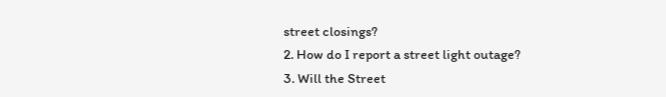street closings?
2. How do I report a street light outage?
3. Will the Street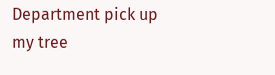Department pick up my tree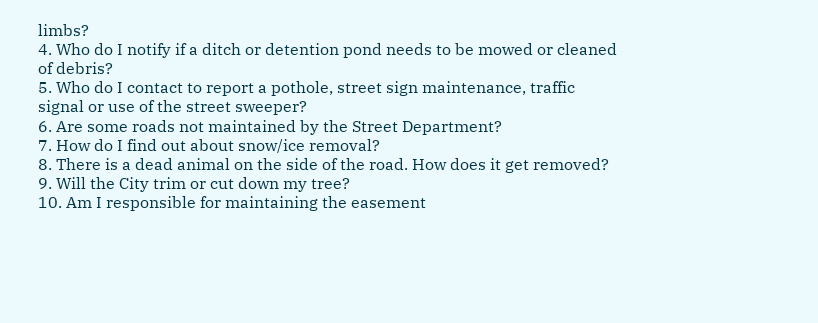limbs?
4. Who do I notify if a ditch or detention pond needs to be mowed or cleaned of debris?
5. Who do I contact to report a pothole, street sign maintenance, traffic signal or use of the street sweeper?
6. Are some roads not maintained by the Street Department?
7. How do I find out about snow/ice removal?
8. There is a dead animal on the side of the road. How does it get removed?
9. Will the City trim or cut down my tree?
10. Am I responsible for maintaining the easement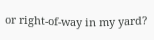or right-of-way in my yard?